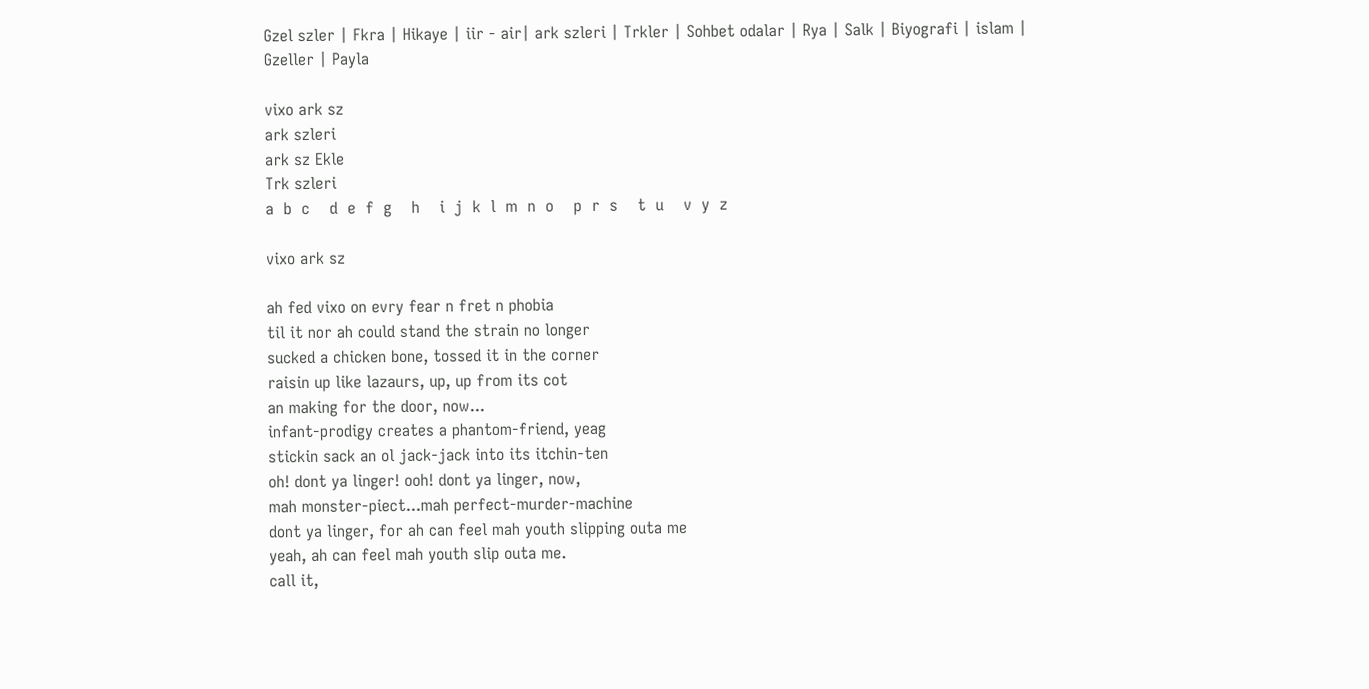Gzel szler | Fkra | Hikaye | iir - air| ark szleri | Trkler | Sohbet odalar | Rya | Salk | Biyografi | islam | Gzeller | Payla

vixo ark sz
ark szleri
ark sz Ekle
Trk szleri
a  b  c    d  e  f  g    h    i  j  k  l  m  n  o    p  r  s    t  u    v  y  z

vixo ark sz

ah fed vixo on evry fear n fret n phobia
til it nor ah could stand the strain no longer
sucked a chicken bone, tossed it in the corner
raisin up like lazaurs, up, up from its cot
an making for the door, now...
infant-prodigy creates a phantom-friend, yeag
stickin sack an ol jack-jack into its itchin-ten
oh! dont ya linger! ooh! dont ya linger, now,
mah monster-piect...mah perfect-murder-machine
dont ya linger, for ah can feel mah youth slipping outa me
yeah, ah can feel mah youth slip outa me.
call it,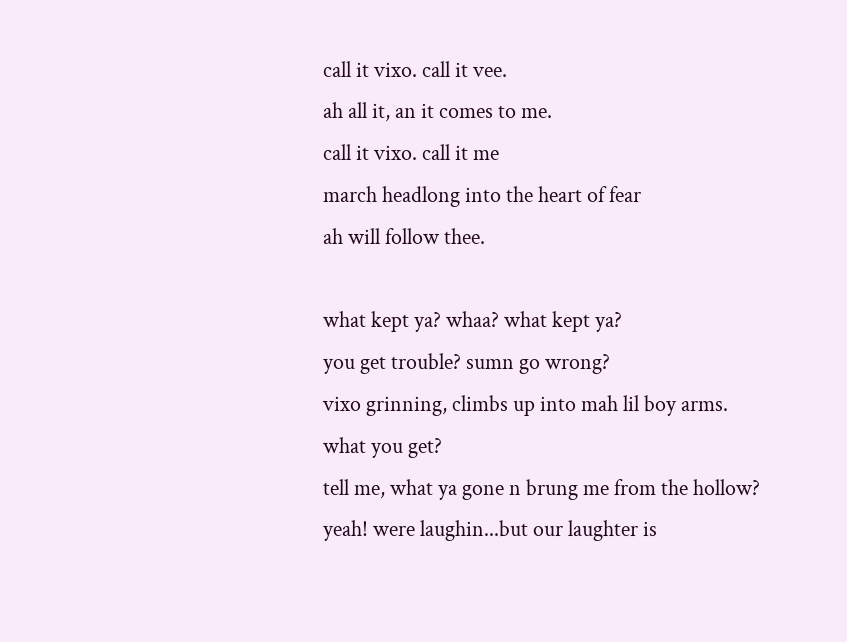call it vixo. call it vee.
ah all it, an it comes to me.
call it vixo. call it me
march headlong into the heart of fear
ah will follow thee.

what kept ya? whaa? what kept ya?
you get trouble? sumn go wrong?
vixo grinning, climbs up into mah lil boy arms.
what you get?
tell me, what ya gone n brung me from the hollow?
yeah! were laughin...but our laughter is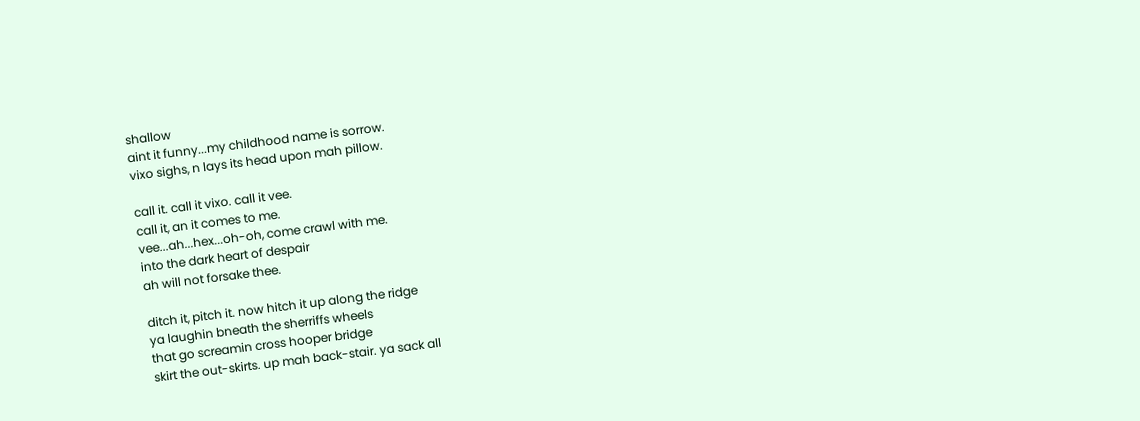shallow
aint it funny...my childhood name is sorrow.
vixo sighs, n lays its head upon mah pillow.

call it. call it vixo. call it vee.
call it, an it comes to me.
vee...ah...hex...oh-oh, come crawl with me.
into the dark heart of despair
ah will not forsake thee.

ditch it, pitch it. now hitch it up along the ridge
ya laughin bneath the sherriffs wheels
that go screamin cross hooper bridge
skirt the out-skirts. up mah back-stair. ya sack all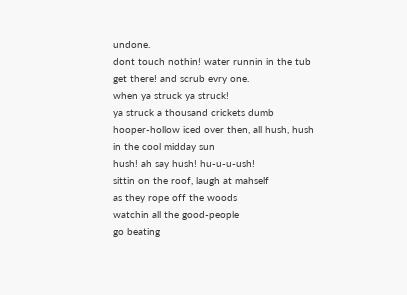undone.
dont touch nothin! water runnin in the tub
get there! and scrub evry one.
when ya struck ya struck!
ya struck a thousand crickets dumb
hooper-hollow iced over then, all hush, hush
in the cool midday sun
hush! ah say hush! hu-u-u-ush!
sittin on the roof, laugh at mahself
as they rope off the woods
watchin all the good-people
go beating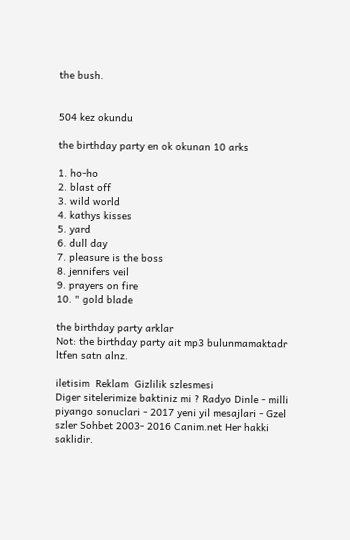the bush.


504 kez okundu

the birthday party en ok okunan 10 arks

1. ho-ho
2. blast off
3. wild world
4. kathys kisses
5. yard
6. dull day
7. pleasure is the boss
8. jennifers veil
9. prayers on fire
10. " gold blade

the birthday party arklar
Not: the birthday party ait mp3 bulunmamaktadr ltfen satn alnz.

iletisim  Reklam  Gizlilik szlesmesi
Diger sitelerimize baktiniz mi ? Radyo Dinle - milli piyango sonuclari - 2017 yeni yil mesajlari - Gzel szler Sohbet 2003- 2016 Canim.net Her hakki saklidir.